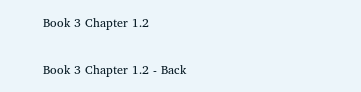Book 3 Chapter 1.2

Book 3 Chapter 1.2 - Back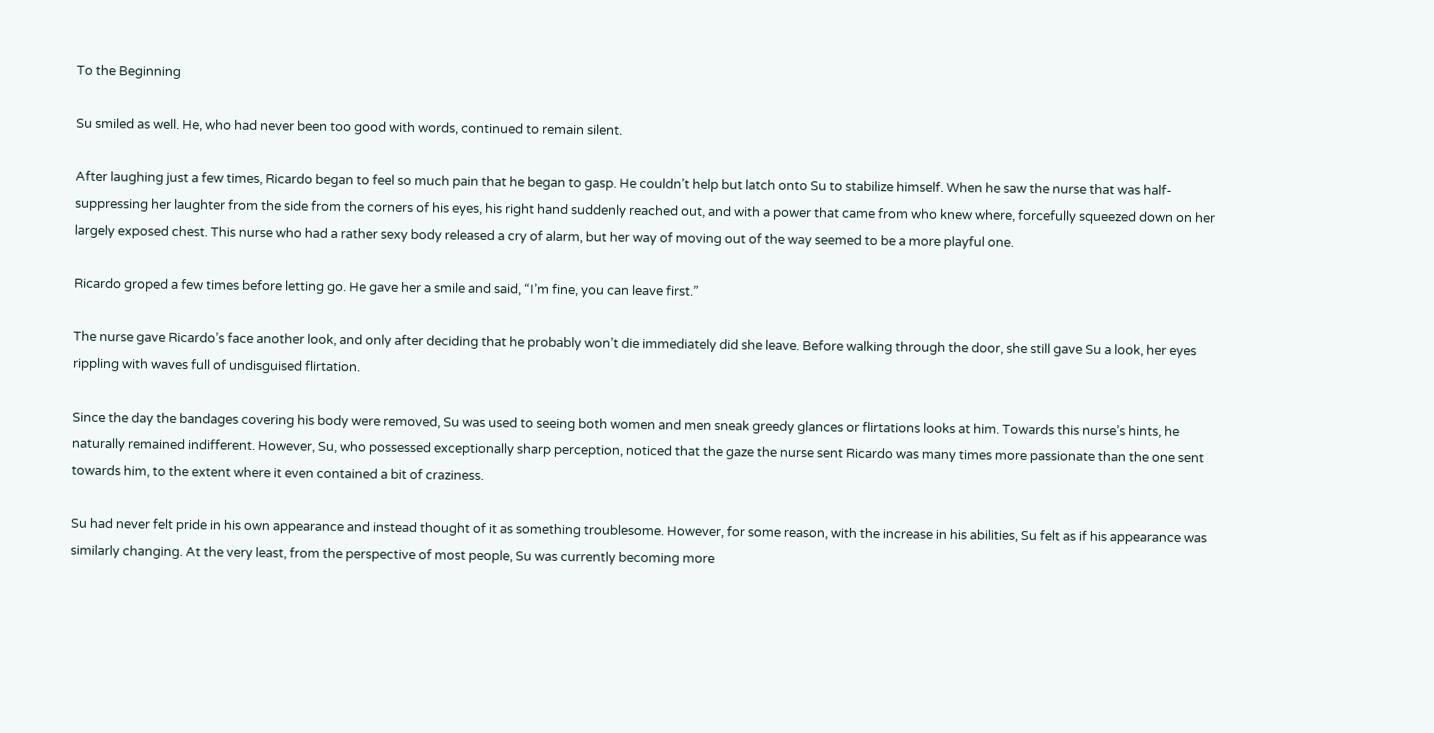To the Beginning

Su smiled as well. He, who had never been too good with words, continued to remain silent.

After laughing just a few times, Ricardo began to feel so much pain that he began to gasp. He couldn’t help but latch onto Su to stabilize himself. When he saw the nurse that was half-suppressing her laughter from the side from the corners of his eyes, his right hand suddenly reached out, and with a power that came from who knew where, forcefully squeezed down on her largely exposed chest. This nurse who had a rather sexy body released a cry of alarm, but her way of moving out of the way seemed to be a more playful one.

Ricardo groped a few times before letting go. He gave her a smile and said, “I’m fine, you can leave first.”

The nurse gave Ricardo’s face another look, and only after deciding that he probably won’t die immediately did she leave. Before walking through the door, she still gave Su a look, her eyes rippling with waves full of undisguised flirtation.

Since the day the bandages covering his body were removed, Su was used to seeing both women and men sneak greedy glances or flirtations looks at him. Towards this nurse’s hints, he naturally remained indifferent. However, Su, who possessed exceptionally sharp perception, noticed that the gaze the nurse sent Ricardo was many times more passionate than the one sent towards him, to the extent where it even contained a bit of craziness.

Su had never felt pride in his own appearance and instead thought of it as something troublesome. However, for some reason, with the increase in his abilities, Su felt as if his appearance was similarly changing. At the very least, from the perspective of most people, Su was currently becoming more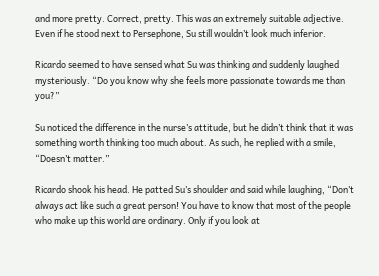and more pretty. Correct, pretty. This was an extremely suitable adjective. Even if he stood next to Persephone, Su still wouldn’t look much inferior.

Ricardo seemed to have sensed what Su was thinking and suddenly laughed mysteriously. “Do you know why she feels more passionate towards me than you?”

Su noticed the difference in the nurse’s attitude, but he didn’t think that it was something worth thinking too much about. As such, he replied with a smile, “Doesn’t matter.”

Ricardo shook his head. He patted Su’s shoulder and said while laughing, “Don’t always act like such a great person! You have to know that most of the people who make up this world are ordinary. Only if you look at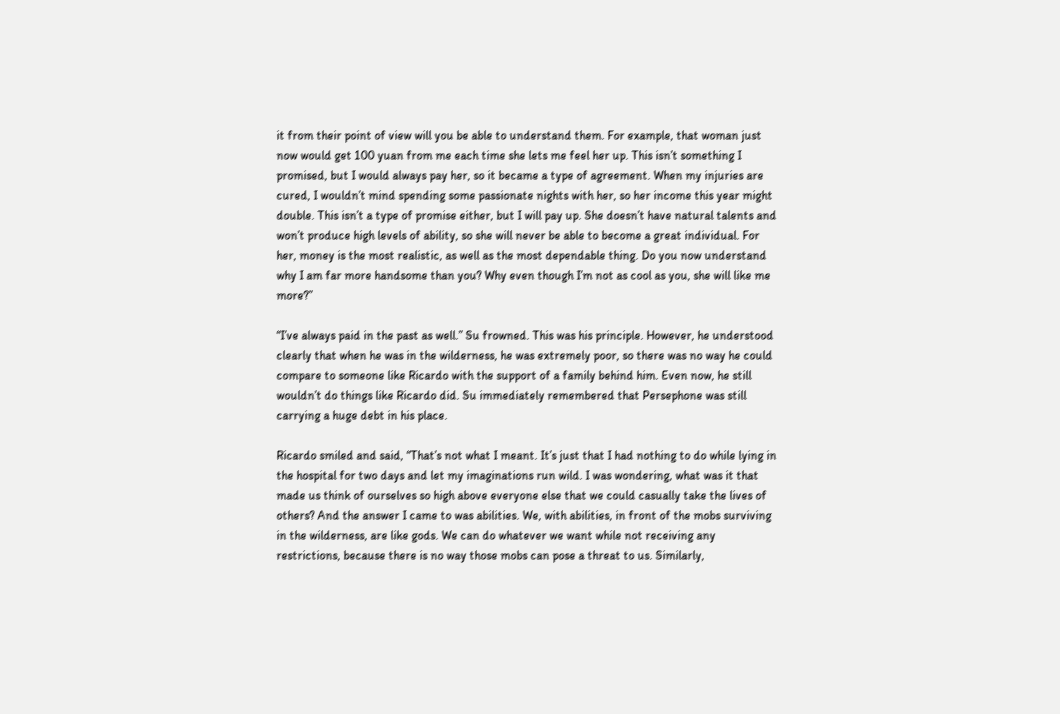it from their point of view will you be able to understand them. For example, that woman just now would get 100 yuan from me each time she lets me feel her up. This isn’t something I promised, but I would always pay her, so it became a type of agreement. When my injuries are cured, I wouldn’t mind spending some passionate nights with her, so her income this year might double. This isn’t a type of promise either, but I will pay up. She doesn’t have natural talents and won’t produce high levels of ability, so she will never be able to become a great individual. For her, money is the most realistic, as well as the most dependable thing. Do you now understand why I am far more handsome than you? Why even though I’m not as cool as you, she will like me more?”

“I’ve always paid in the past as well.” Su frowned. This was his principle. However, he understood clearly that when he was in the wilderness, he was extremely poor, so there was no way he could compare to someone like Ricardo with the support of a family behind him. Even now, he still wouldn’t do things like Ricardo did. Su immediately remembered that Persephone was still carrying a huge debt in his place.

Ricardo smiled and said, “That’s not what I meant. It’s just that I had nothing to do while lying in the hospital for two days and let my imaginations run wild. I was wondering, what was it that made us think of ourselves so high above everyone else that we could casually take the lives of others? And the answer I came to was abilities. We, with abilities, in front of the mobs surviving in the wilderness, are like gods. We can do whatever we want while not receiving any restrictions, because there is no way those mobs can pose a threat to us. Similarly,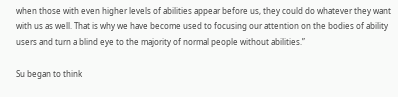when those with even higher levels of abilities appear before us, they could do whatever they want with us as well. That is why we have become used to focusing our attention on the bodies of ability users and turn a blind eye to the majority of normal people without abilities.”

Su began to think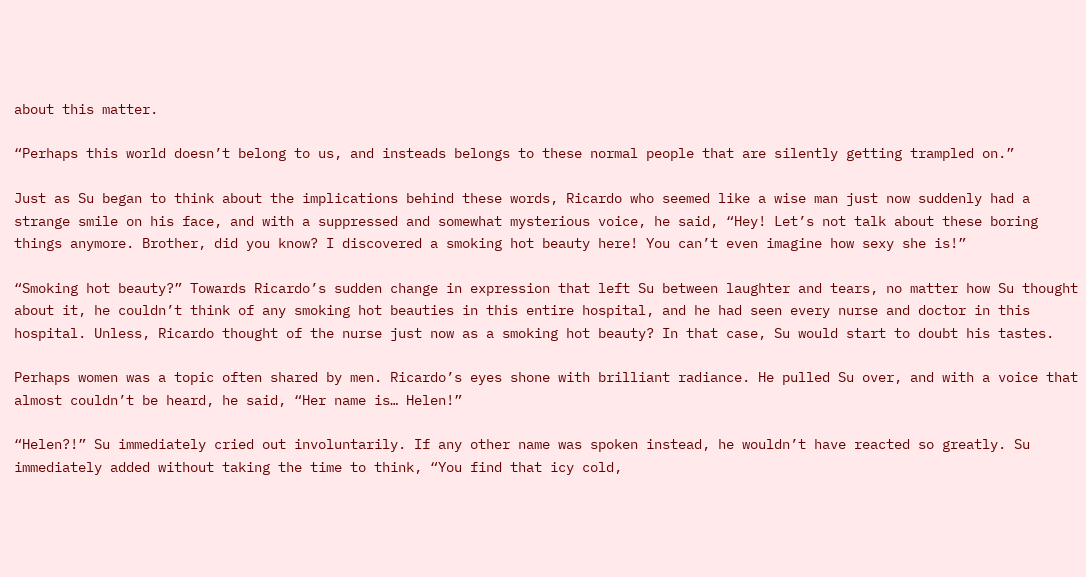about this matter.

“Perhaps this world doesn’t belong to us, and insteads belongs to these normal people that are silently getting trampled on.”

Just as Su began to think about the implications behind these words, Ricardo who seemed like a wise man just now suddenly had a strange smile on his face, and with a suppressed and somewhat mysterious voice, he said, “Hey! Let’s not talk about these boring things anymore. Brother, did you know? I discovered a smoking hot beauty here! You can’t even imagine how sexy she is!”

“Smoking hot beauty?” Towards Ricardo’s sudden change in expression that left Su between laughter and tears, no matter how Su thought about it, he couldn’t think of any smoking hot beauties in this entire hospital, and he had seen every nurse and doctor in this hospital. Unless, Ricardo thought of the nurse just now as a smoking hot beauty? In that case, Su would start to doubt his tastes.

Perhaps women was a topic often shared by men. Ricardo’s eyes shone with brilliant radiance. He pulled Su over, and with a voice that almost couldn’t be heard, he said, “Her name is… Helen!”

“Helen?!” Su immediately cried out involuntarily. If any other name was spoken instead, he wouldn’t have reacted so greatly. Su immediately added without taking the time to think, “You find that icy cold,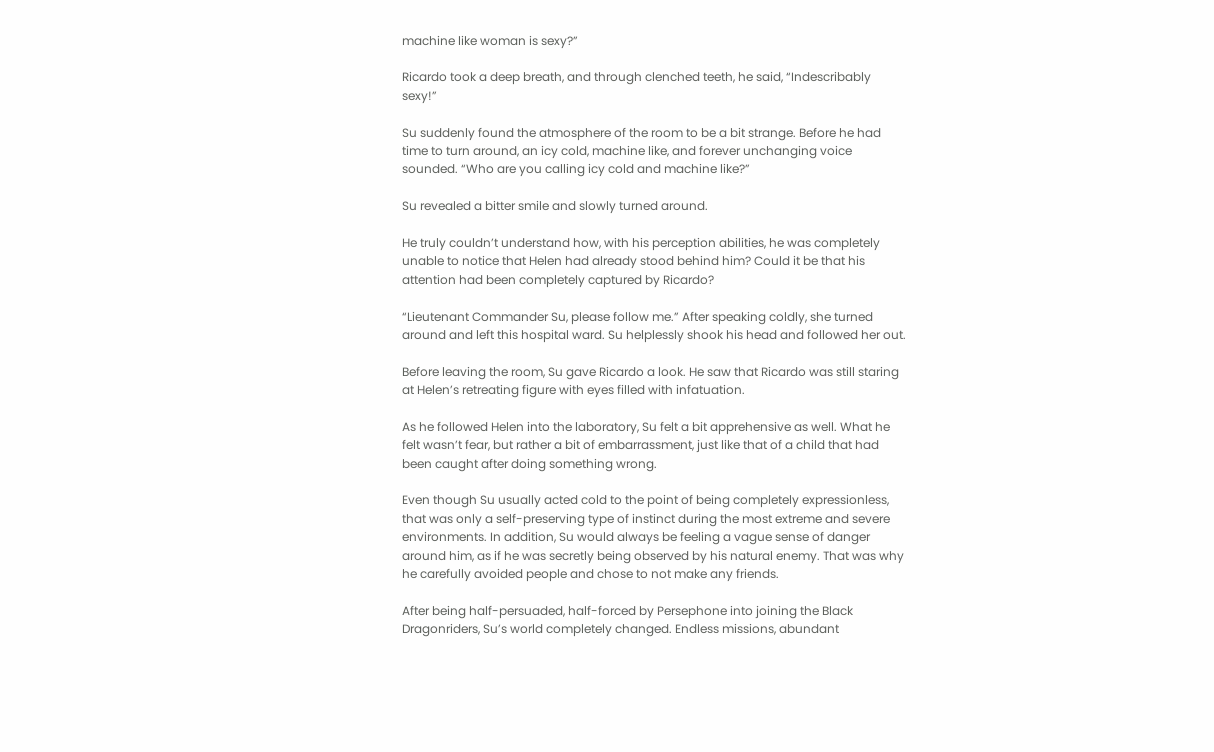machine like woman is sexy?”

Ricardo took a deep breath, and through clenched teeth, he said, “Indescribably sexy!”

Su suddenly found the atmosphere of the room to be a bit strange. Before he had time to turn around, an icy cold, machine like, and forever unchanging voice sounded. “Who are you calling icy cold and machine like?”

Su revealed a bitter smile and slowly turned around.

He truly couldn’t understand how, with his perception abilities, he was completely unable to notice that Helen had already stood behind him? Could it be that his attention had been completely captured by Ricardo?

“Lieutenant Commander Su, please follow me.” After speaking coldly, she turned around and left this hospital ward. Su helplessly shook his head and followed her out.

Before leaving the room, Su gave Ricardo a look. He saw that Ricardo was still staring at Helen’s retreating figure with eyes filled with infatuation.

As he followed Helen into the laboratory, Su felt a bit apprehensive as well. What he felt wasn’t fear, but rather a bit of embarrassment, just like that of a child that had been caught after doing something wrong.

Even though Su usually acted cold to the point of being completely expressionless, that was only a self-preserving type of instinct during the most extreme and severe environments. In addition, Su would always be feeling a vague sense of danger around him, as if he was secretly being observed by his natural enemy. That was why he carefully avoided people and chose to not make any friends.

After being half-persuaded, half-forced by Persephone into joining the Black Dragonriders, Su’s world completely changed. Endless missions, abundant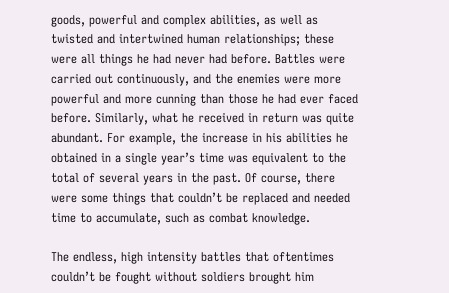goods, powerful and complex abilities, as well as twisted and intertwined human relationships; these were all things he had never had before. Battles were carried out continuously, and the enemies were more powerful and more cunning than those he had ever faced before. Similarly, what he received in return was quite abundant. For example, the increase in his abilities he obtained in a single year’s time was equivalent to the total of several years in the past. Of course, there were some things that couldn’t be replaced and needed time to accumulate, such as combat knowledge.

The endless, high intensity battles that oftentimes couldn’t be fought without soldiers brought him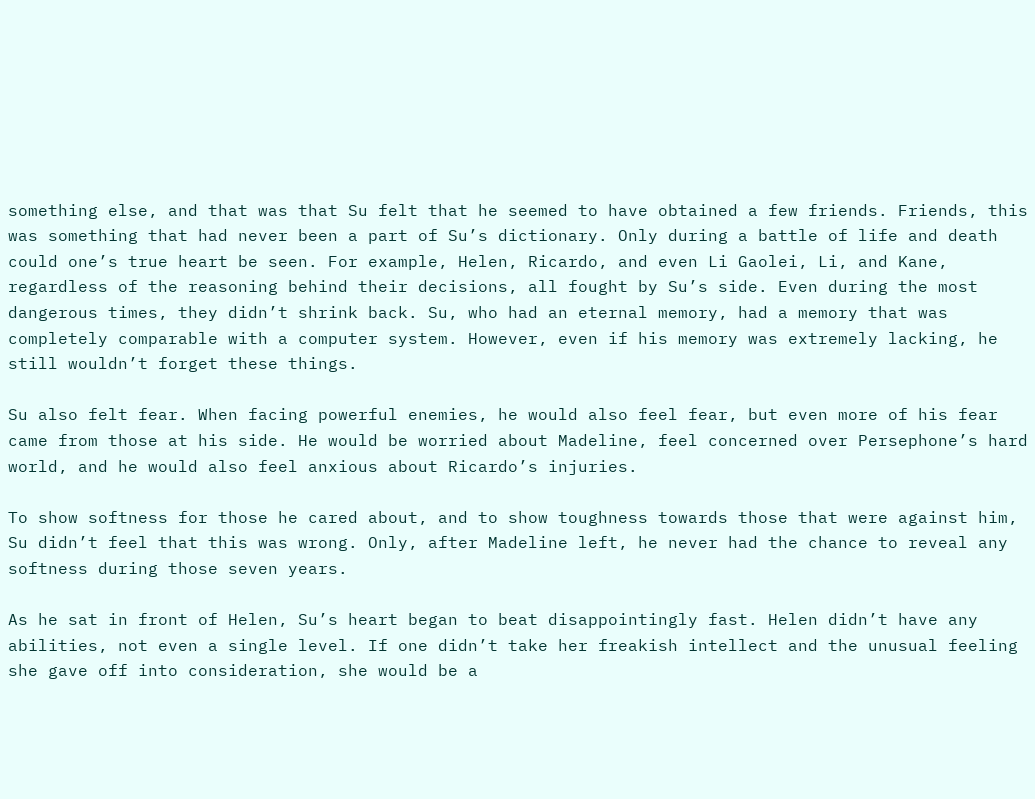something else, and that was that Su felt that he seemed to have obtained a few friends. Friends, this was something that had never been a part of Su’s dictionary. Only during a battle of life and death could one’s true heart be seen. For example, Helen, Ricardo, and even Li Gaolei, Li, and Kane, regardless of the reasoning behind their decisions, all fought by Su’s side. Even during the most dangerous times, they didn’t shrink back. Su, who had an eternal memory, had a memory that was completely comparable with a computer system. However, even if his memory was extremely lacking, he still wouldn’t forget these things.

Su also felt fear. When facing powerful enemies, he would also feel fear, but even more of his fear came from those at his side. He would be worried about Madeline, feel concerned over Persephone’s hard world, and he would also feel anxious about Ricardo’s injuries.

To show softness for those he cared about, and to show toughness towards those that were against him, Su didn’t feel that this was wrong. Only, after Madeline left, he never had the chance to reveal any softness during those seven years.

As he sat in front of Helen, Su’s heart began to beat disappointingly fast. Helen didn’t have any abilities, not even a single level. If one didn’t take her freakish intellect and the unusual feeling she gave off into consideration, she would be a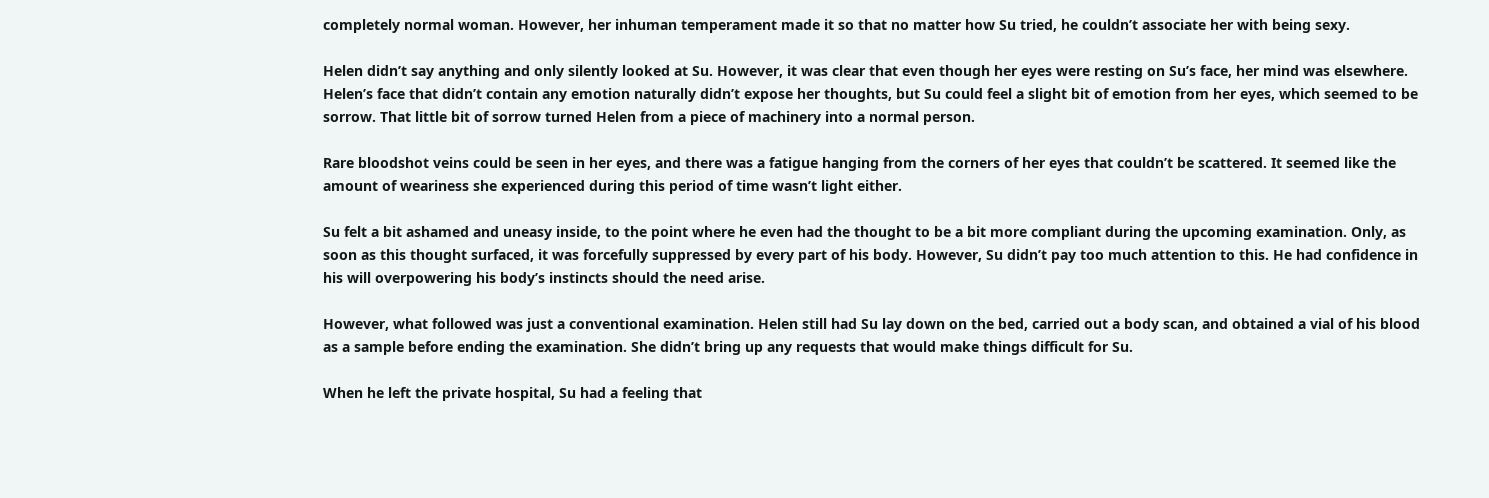completely normal woman. However, her inhuman temperament made it so that no matter how Su tried, he couldn’t associate her with being sexy.

Helen didn’t say anything and only silently looked at Su. However, it was clear that even though her eyes were resting on Su’s face, her mind was elsewhere. Helen’s face that didn’t contain any emotion naturally didn’t expose her thoughts, but Su could feel a slight bit of emotion from her eyes, which seemed to be sorrow. That little bit of sorrow turned Helen from a piece of machinery into a normal person.

Rare bloodshot veins could be seen in her eyes, and there was a fatigue hanging from the corners of her eyes that couldn’t be scattered. It seemed like the amount of weariness she experienced during this period of time wasn’t light either.

Su felt a bit ashamed and uneasy inside, to the point where he even had the thought to be a bit more compliant during the upcoming examination. Only, as soon as this thought surfaced, it was forcefully suppressed by every part of his body. However, Su didn’t pay too much attention to this. He had confidence in his will overpowering his body’s instincts should the need arise.

However, what followed was just a conventional examination. Helen still had Su lay down on the bed, carried out a body scan, and obtained a vial of his blood as a sample before ending the examination. She didn’t bring up any requests that would make things difficult for Su.

When he left the private hospital, Su had a feeling that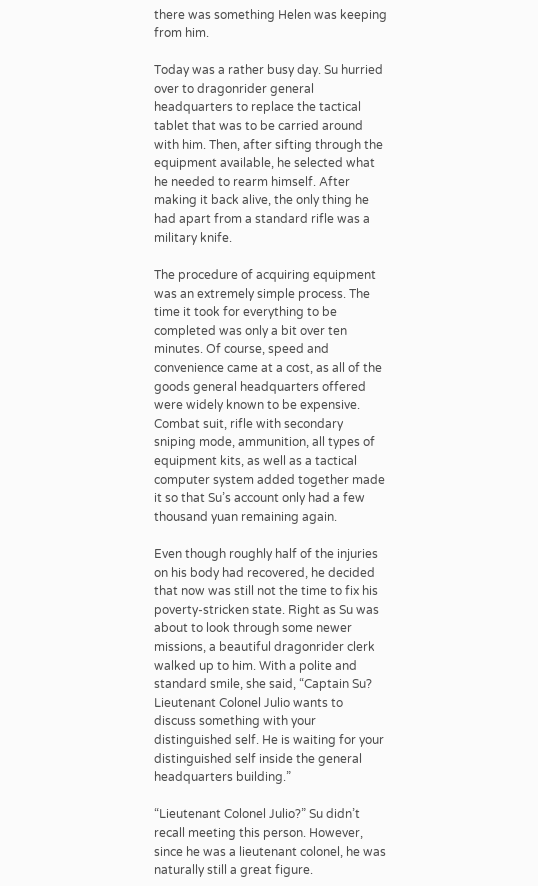there was something Helen was keeping from him.

Today was a rather busy day. Su hurried over to dragonrider general headquarters to replace the tactical tablet that was to be carried around with him. Then, after sifting through the equipment available, he selected what he needed to rearm himself. After making it back alive, the only thing he had apart from a standard rifle was a military knife.

The procedure of acquiring equipment was an extremely simple process. The time it took for everything to be completed was only a bit over ten minutes. Of course, speed and convenience came at a cost, as all of the goods general headquarters offered were widely known to be expensive. Combat suit, rifle with secondary sniping mode, ammunition, all types of equipment kits, as well as a tactical computer system added together made it so that Su’s account only had a few thousand yuan remaining again.

Even though roughly half of the injuries on his body had recovered, he decided that now was still not the time to fix his poverty-stricken state. Right as Su was about to look through some newer missions, a beautiful dragonrider clerk walked up to him. With a polite and standard smile, she said, “Captain Su? Lieutenant Colonel Julio wants to discuss something with your distinguished self. He is waiting for your distinguished self inside the general headquarters building.”

“Lieutenant Colonel Julio?” Su didn’t recall meeting this person. However, since he was a lieutenant colonel, he was naturally still a great figure.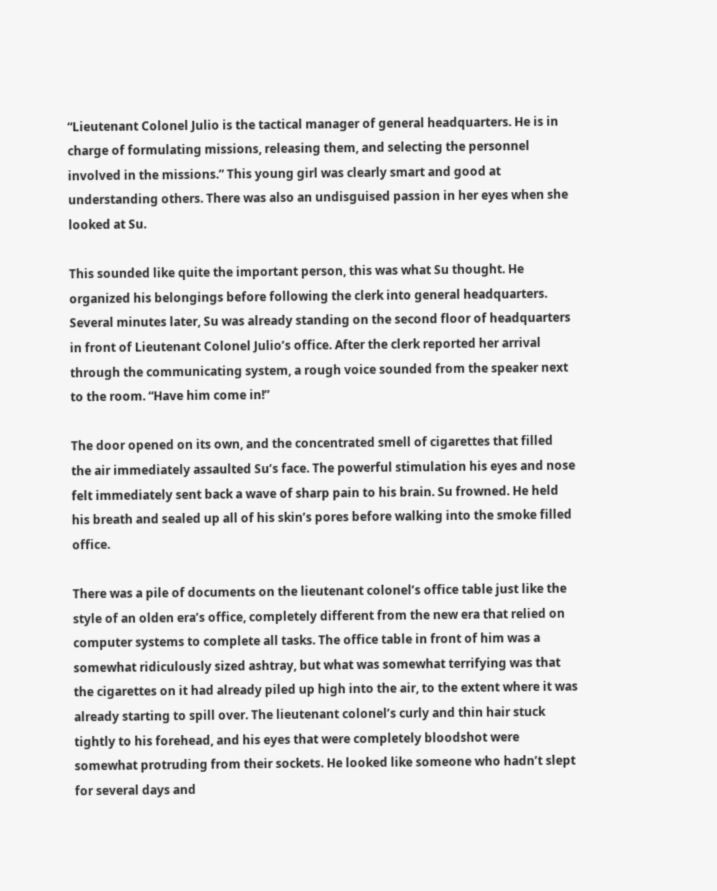“Lieutenant Colonel Julio is the tactical manager of general headquarters. He is in charge of formulating missions, releasing them, and selecting the personnel involved in the missions.” This young girl was clearly smart and good at understanding others. There was also an undisguised passion in her eyes when she looked at Su.

This sounded like quite the important person, this was what Su thought. He organized his belongings before following the clerk into general headquarters. Several minutes later, Su was already standing on the second floor of headquarters in front of Lieutenant Colonel Julio’s office. After the clerk reported her arrival through the communicating system, a rough voice sounded from the speaker next to the room. “Have him come in!”

The door opened on its own, and the concentrated smell of cigarettes that filled the air immediately assaulted Su’s face. The powerful stimulation his eyes and nose felt immediately sent back a wave of sharp pain to his brain. Su frowned. He held his breath and sealed up all of his skin’s pores before walking into the smoke filled office.

There was a pile of documents on the lieutenant colonel’s office table just like the style of an olden era’s office, completely different from the new era that relied on computer systems to complete all tasks. The office table in front of him was a somewhat ridiculously sized ashtray, but what was somewhat terrifying was that the cigarettes on it had already piled up high into the air, to the extent where it was already starting to spill over. The lieutenant colonel’s curly and thin hair stuck tightly to his forehead, and his eyes that were completely bloodshot were somewhat protruding from their sockets. He looked like someone who hadn’t slept for several days and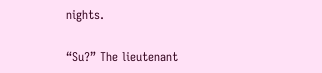nights.

“Su?” The lieutenant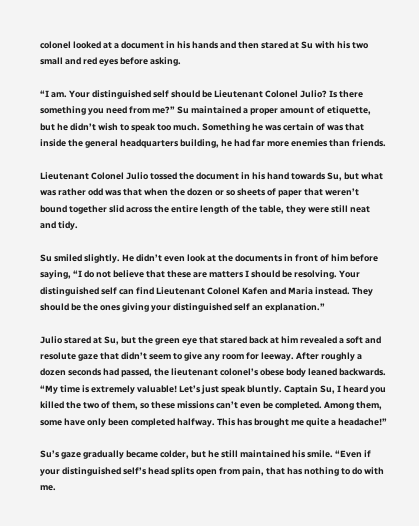colonel looked at a document in his hands and then stared at Su with his two small and red eyes before asking.

“I am. Your distinguished self should be Lieutenant Colonel Julio? Is there something you need from me?” Su maintained a proper amount of etiquette, but he didn’t wish to speak too much. Something he was certain of was that inside the general headquarters building, he had far more enemies than friends.

Lieutenant Colonel Julio tossed the document in his hand towards Su, but what was rather odd was that when the dozen or so sheets of paper that weren’t bound together slid across the entire length of the table, they were still neat and tidy.

Su smiled slightly. He didn’t even look at the documents in front of him before saying, “I do not believe that these are matters I should be resolving. Your distinguished self can find Lieutenant Colonel Kafen and Maria instead. They should be the ones giving your distinguished self an explanation.”

Julio stared at Su, but the green eye that stared back at him revealed a soft and resolute gaze that didn’t seem to give any room for leeway. After roughly a dozen seconds had passed, the lieutenant colonel’s obese body leaned backwards. “My time is extremely valuable! Let’s just speak bluntly. Captain Su, I heard you killed the two of them, so these missions can’t even be completed. Among them, some have only been completed halfway. This has brought me quite a headache!”

Su’s gaze gradually became colder, but he still maintained his smile. “Even if your distinguished self’s head splits open from pain, that has nothing to do with me.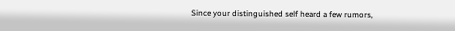Since your distinguished self heard a few rumors,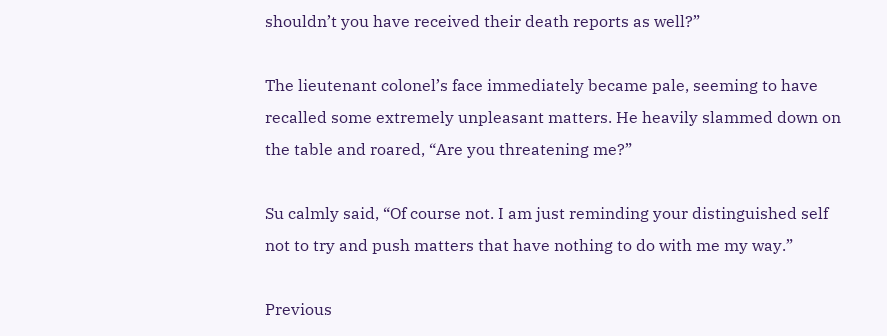shouldn’t you have received their death reports as well?”

The lieutenant colonel’s face immediately became pale, seeming to have recalled some extremely unpleasant matters. He heavily slammed down on the table and roared, “Are you threatening me?”

Su calmly said, “Of course not. I am just reminding your distinguished self not to try and push matters that have nothing to do with me my way.”

Previous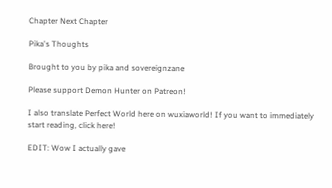Chapter Next Chapter

Pika's Thoughts

Brought to you by pika and sovereignzane

Please support Demon Hunter on Patreon!

I also translate Perfect World here on wuxiaworld! If you want to immediately start reading, click here!

EDIT: Wow I actually gave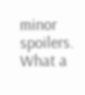minor spoilers. What a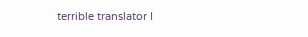terrible translator I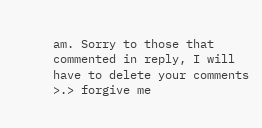am. Sorry to those that commented in reply, I will have to delete your comments >.> forgive me